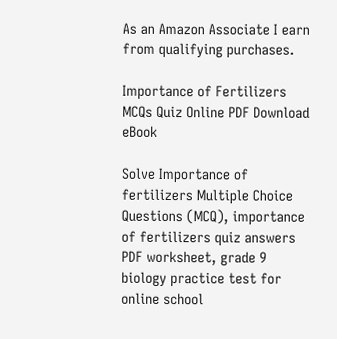As an Amazon Associate I earn from qualifying purchases.

Importance of Fertilizers MCQs Quiz Online PDF Download eBook

Solve Importance of fertilizers Multiple Choice Questions (MCQ), importance of fertilizers quiz answers PDF worksheet, grade 9 biology practice test for online school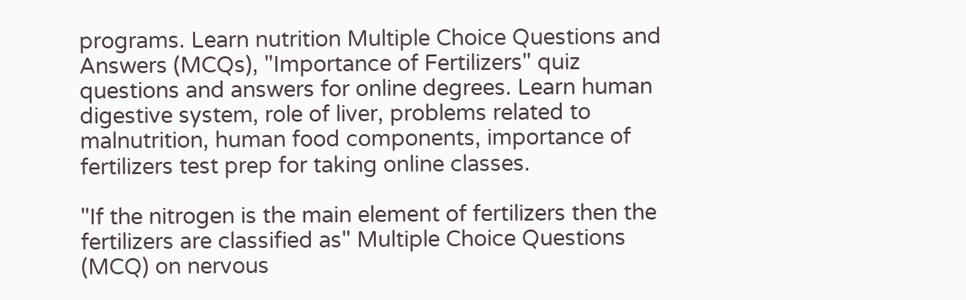programs. Learn nutrition Multiple Choice Questions and Answers (MCQs), "Importance of Fertilizers" quiz questions and answers for online degrees. Learn human digestive system, role of liver, problems related to malnutrition, human food components, importance of fertilizers test prep for taking online classes.

"If the nitrogen is the main element of fertilizers then the fertilizers are classified as" Multiple Choice Questions (MCQ) on nervous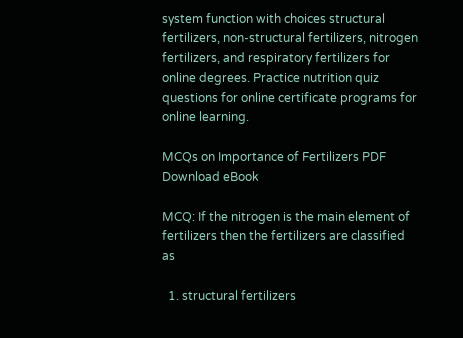system function with choices structural fertilizers, non-structural fertilizers, nitrogen fertilizers, and respiratory fertilizers for online degrees. Practice nutrition quiz questions for online certificate programs for online learning.

MCQs on Importance of Fertilizers PDF Download eBook

MCQ: If the nitrogen is the main element of fertilizers then the fertilizers are classified as

  1. structural fertilizers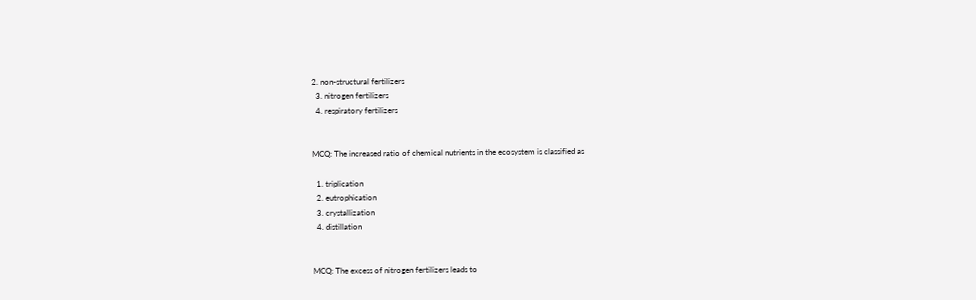2. non-structural fertilizers
  3. nitrogen fertilizers
  4. respiratory fertilizers


MCQ: The increased ratio of chemical nutrients in the ecosystem is classified as

  1. triplication
  2. eutrophication
  3. crystallization
  4. distillation


MCQ: The excess of nitrogen fertilizers leads to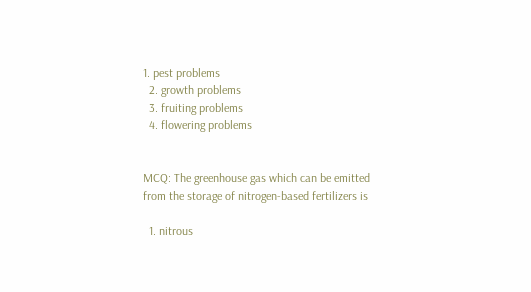1. pest problems
  2. growth problems
  3. fruiting problems
  4. flowering problems


MCQ: The greenhouse gas which can be emitted from the storage of nitrogen-based fertilizers is

  1. nitrous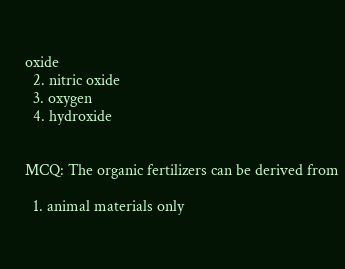oxide
  2. nitric oxide
  3. oxygen
  4. hydroxide


MCQ: The organic fertilizers can be derived from

  1. animal materials only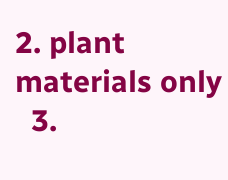2. plant materials only
  3.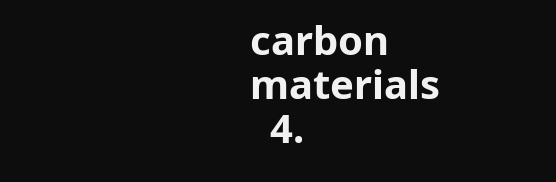carbon materials
  4.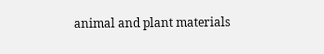animal and plant materials